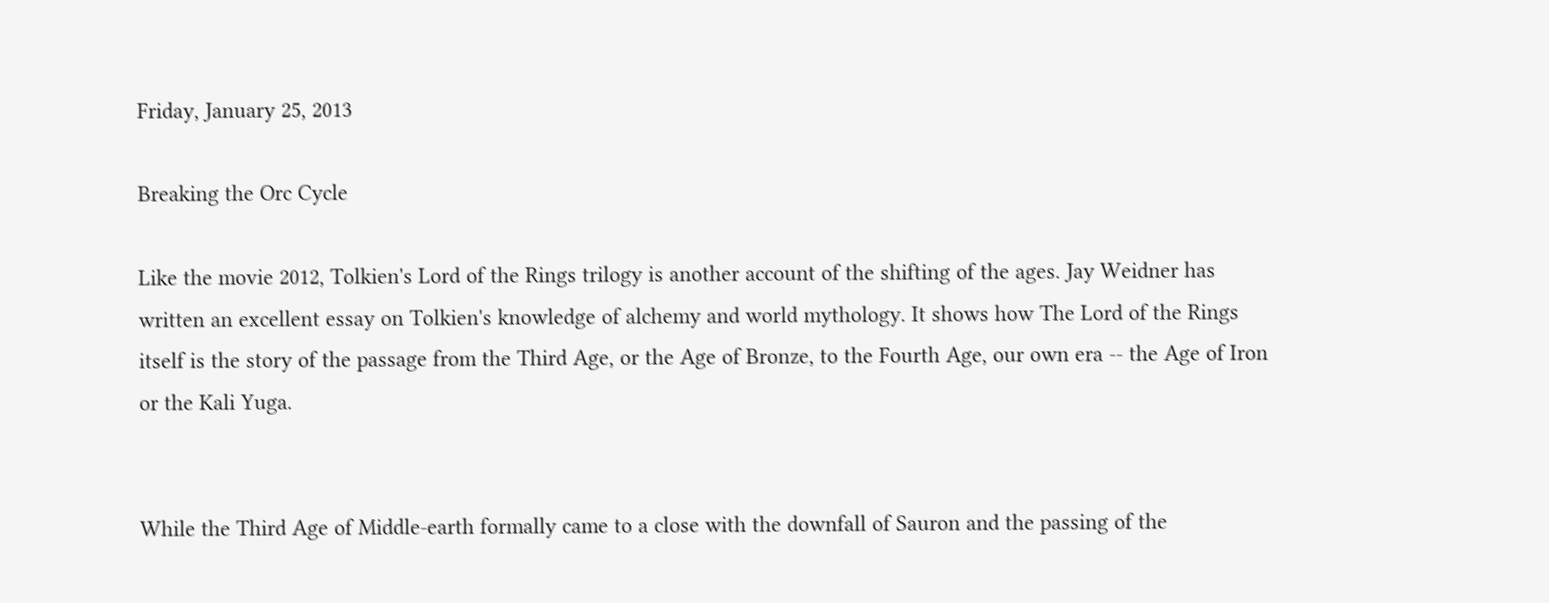Friday, January 25, 2013

Breaking the Orc Cycle

Like the movie 2012, Tolkien's Lord of the Rings trilogy is another account of the shifting of the ages. Jay Weidner has written an excellent essay on Tolkien's knowledge of alchemy and world mythology. It shows how The Lord of the Rings itself is the story of the passage from the Third Age, or the Age of Bronze, to the Fourth Age, our own era -- the Age of Iron or the Kali Yuga.


While the Third Age of Middle-earth formally came to a close with the downfall of Sauron and the passing of the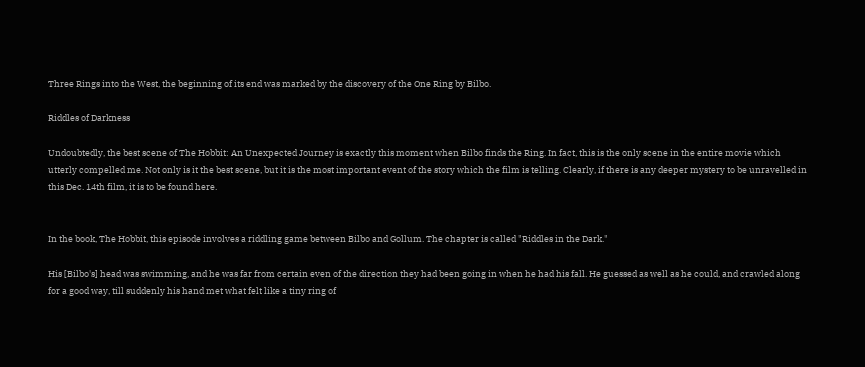Three Rings into the West, the beginning of its end was marked by the discovery of the One Ring by Bilbo.

Riddles of Darkness

Undoubtedly, the best scene of The Hobbit: An Unexpected Journey is exactly this moment when Bilbo finds the Ring. In fact, this is the only scene in the entire movie which utterly compelled me. Not only is it the best scene, but it is the most important event of the story which the film is telling. Clearly, if there is any deeper mystery to be unravelled in this Dec. 14th film, it is to be found here.


In the book, The Hobbit, this episode involves a riddling game between Bilbo and Gollum. The chapter is called "Riddles in the Dark."

His [Bilbo's] head was swimming, and he was far from certain even of the direction they had been going in when he had his fall. He guessed as well as he could, and crawled along for a good way, till suddenly his hand met what felt like a tiny ring of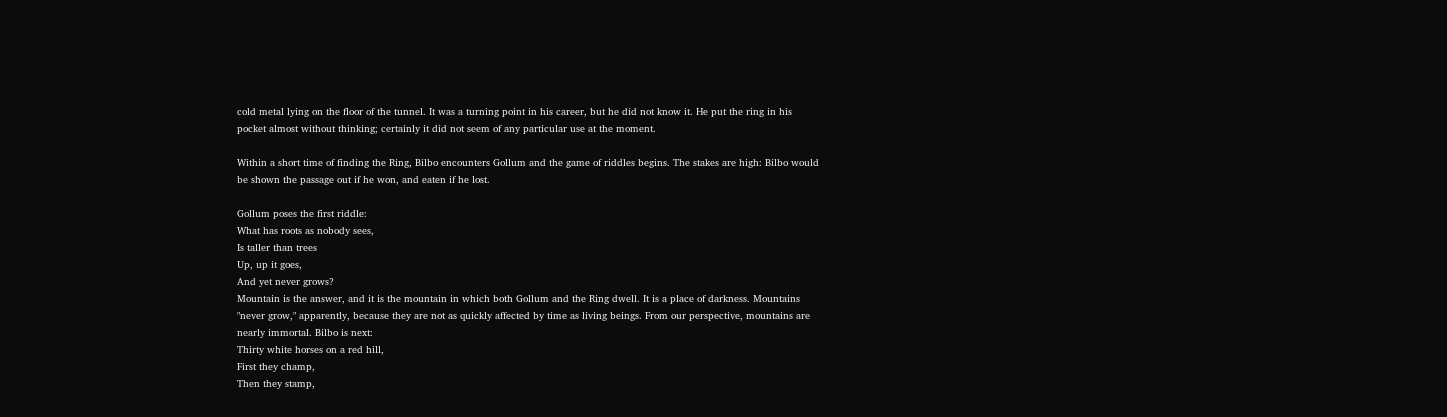cold metal lying on the floor of the tunnel. It was a turning point in his career, but he did not know it. He put the ring in his pocket almost without thinking; certainly it did not seem of any particular use at the moment.

Within a short time of finding the Ring, Bilbo encounters Gollum and the game of riddles begins. The stakes are high: Bilbo would be shown the passage out if he won, and eaten if he lost.

Gollum poses the first riddle:
What has roots as nobody sees,
Is taller than trees
Up, up it goes,
And yet never grows?
Mountain is the answer, and it is the mountain in which both Gollum and the Ring dwell. It is a place of darkness. Mountains "never grow," apparently, because they are not as quickly affected by time as living beings. From our perspective, mountains are nearly immortal. Bilbo is next:
Thirty white horses on a red hill,
First they champ,
Then they stamp,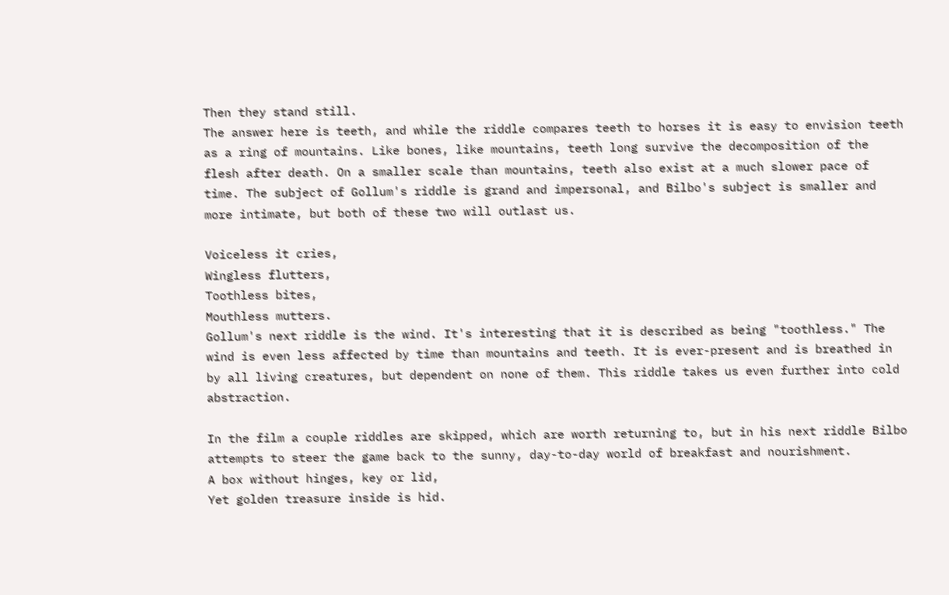Then they stand still.
The answer here is teeth, and while the riddle compares teeth to horses it is easy to envision teeth as a ring of mountains. Like bones, like mountains, teeth long survive the decomposition of the flesh after death. On a smaller scale than mountains, teeth also exist at a much slower pace of time. The subject of Gollum's riddle is grand and impersonal, and Bilbo's subject is smaller and more intimate, but both of these two will outlast us.

Voiceless it cries,
Wingless flutters,
Toothless bites,
Mouthless mutters.
Gollum's next riddle is the wind. It's interesting that it is described as being "toothless." The wind is even less affected by time than mountains and teeth. It is ever-present and is breathed in by all living creatures, but dependent on none of them. This riddle takes us even further into cold abstraction.

In the film a couple riddles are skipped, which are worth returning to, but in his next riddle Bilbo attempts to steer the game back to the sunny, day-to-day world of breakfast and nourishment.
A box without hinges, key or lid,
Yet golden treasure inside is hid.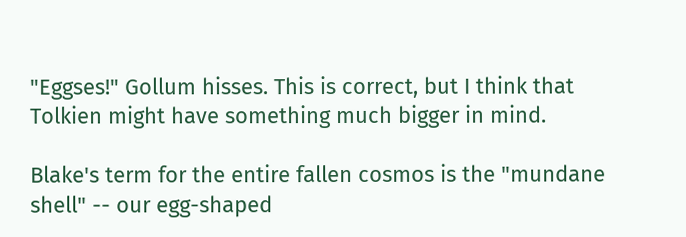"Eggses!" Gollum hisses. This is correct, but I think that Tolkien might have something much bigger in mind.

Blake's term for the entire fallen cosmos is the "mundane shell" -- our egg-shaped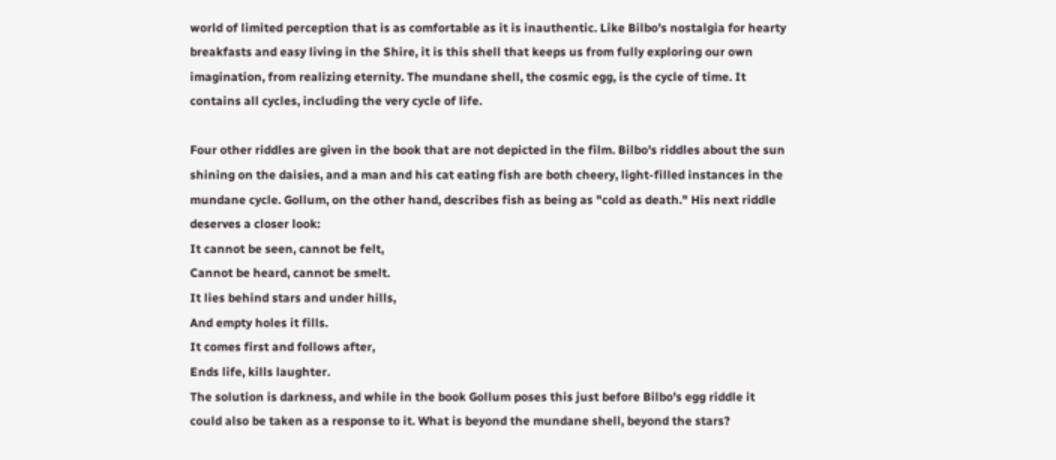world of limited perception that is as comfortable as it is inauthentic. Like Bilbo's nostalgia for hearty breakfasts and easy living in the Shire, it is this shell that keeps us from fully exploring our own imagination, from realizing eternity. The mundane shell, the cosmic egg, is the cycle of time. It contains all cycles, including the very cycle of life.

Four other riddles are given in the book that are not depicted in the film. Bilbo's riddles about the sun shining on the daisies, and a man and his cat eating fish are both cheery, light-filled instances in the mundane cycle. Gollum, on the other hand, describes fish as being as "cold as death." His next riddle deserves a closer look:
It cannot be seen, cannot be felt,
Cannot be heard, cannot be smelt.
It lies behind stars and under hills,
And empty holes it fills.
It comes first and follows after,
Ends life, kills laughter.
The solution is darkness, and while in the book Gollum poses this just before Bilbo's egg riddle it could also be taken as a response to it. What is beyond the mundane shell, beyond the stars?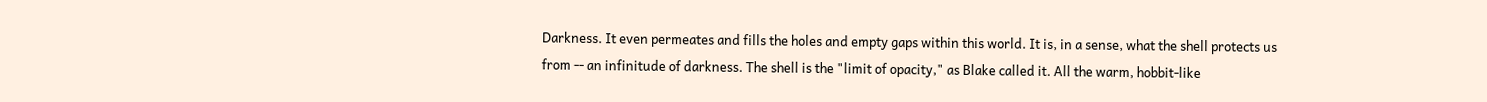Darkness. It even permeates and fills the holes and empty gaps within this world. It is, in a sense, what the shell protects us from -- an infinitude of darkness. The shell is the "limit of opacity," as Blake called it. All the warm, hobbit-like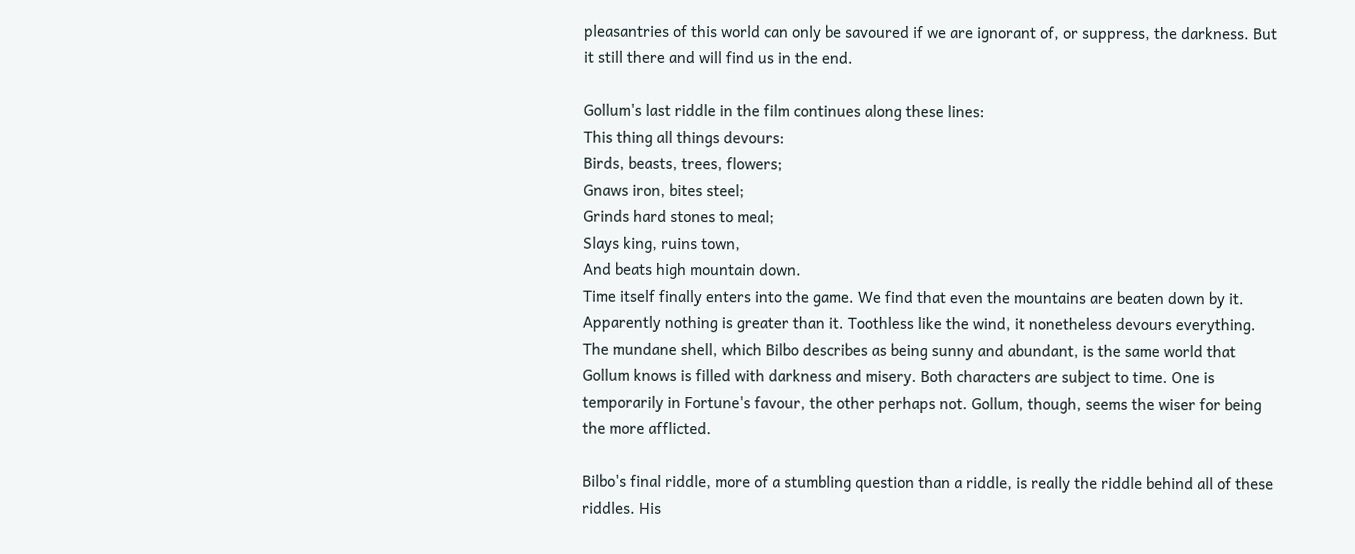pleasantries of this world can only be savoured if we are ignorant of, or suppress, the darkness. But it still there and will find us in the end.

Gollum's last riddle in the film continues along these lines:
This thing all things devours:
Birds, beasts, trees, flowers;
Gnaws iron, bites steel;
Grinds hard stones to meal;
Slays king, ruins town,
And beats high mountain down.
Time itself finally enters into the game. We find that even the mountains are beaten down by it. Apparently nothing is greater than it. Toothless like the wind, it nonetheless devours everything. The mundane shell, which Bilbo describes as being sunny and abundant, is the same world that Gollum knows is filled with darkness and misery. Both characters are subject to time. One is temporarily in Fortune's favour, the other perhaps not. Gollum, though, seems the wiser for being the more afflicted.

Bilbo's final riddle, more of a stumbling question than a riddle, is really the riddle behind all of these riddles. His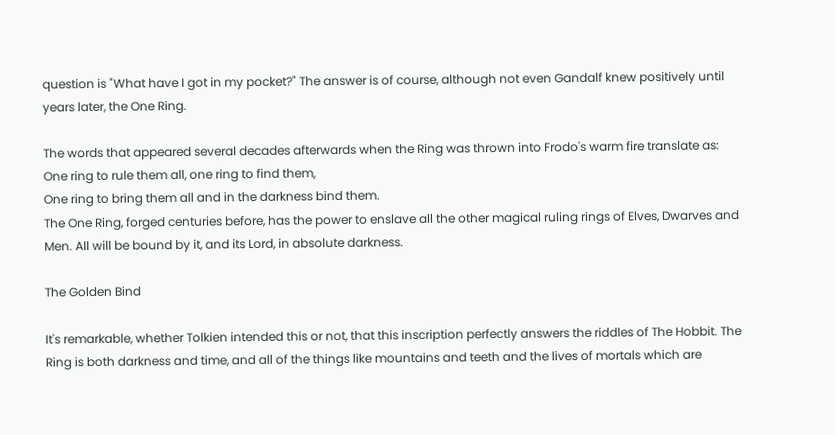question is "What have I got in my pocket?" The answer is of course, although not even Gandalf knew positively until years later, the One Ring.

The words that appeared several decades afterwards when the Ring was thrown into Frodo's warm fire translate as:
One ring to rule them all, one ring to find them,
One ring to bring them all and in the darkness bind them.
The One Ring, forged centuries before, has the power to enslave all the other magical ruling rings of Elves, Dwarves and Men. All will be bound by it, and its Lord, in absolute darkness.

The Golden Bind

It's remarkable, whether Tolkien intended this or not, that this inscription perfectly answers the riddles of The Hobbit. The Ring is both darkness and time, and all of the things like mountains and teeth and the lives of mortals which are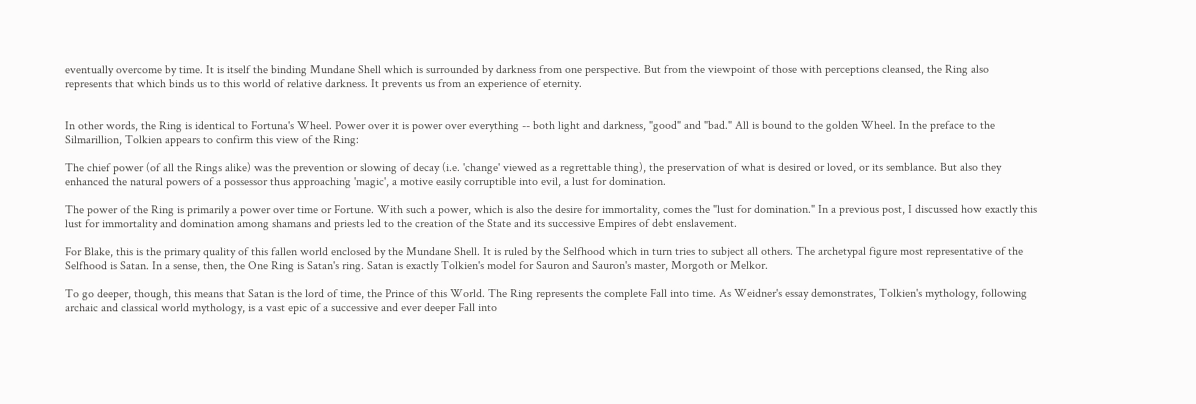eventually overcome by time. It is itself the binding Mundane Shell which is surrounded by darkness from one perspective. But from the viewpoint of those with perceptions cleansed, the Ring also represents that which binds us to this world of relative darkness. It prevents us from an experience of eternity.


In other words, the Ring is identical to Fortuna's Wheel. Power over it is power over everything -- both light and darkness, "good" and "bad." All is bound to the golden Wheel. In the preface to the Silmarillion, Tolkien appears to confirm this view of the Ring:

The chief power (of all the Rings alike) was the prevention or slowing of decay (i.e. 'change' viewed as a regrettable thing), the preservation of what is desired or loved, or its semblance. But also they enhanced the natural powers of a possessor thus approaching 'magic', a motive easily corruptible into evil, a lust for domination.

The power of the Ring is primarily a power over time or Fortune. With such a power, which is also the desire for immortality, comes the "lust for domination." In a previous post, I discussed how exactly this lust for immortality and domination among shamans and priests led to the creation of the State and its successive Empires of debt enslavement.

For Blake, this is the primary quality of this fallen world enclosed by the Mundane Shell. It is ruled by the Selfhood which in turn tries to subject all others. The archetypal figure most representative of the Selfhood is Satan. In a sense, then, the One Ring is Satan's ring. Satan is exactly Tolkien's model for Sauron and Sauron's master, Morgoth or Melkor.

To go deeper, though, this means that Satan is the lord of time, the Prince of this World. The Ring represents the complete Fall into time. As Weidner's essay demonstrates, Tolkien's mythology, following archaic and classical world mythology, is a vast epic of a successive and ever deeper Fall into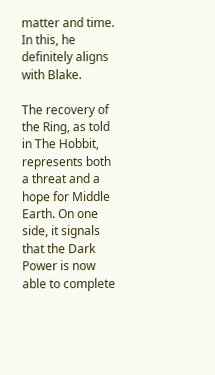matter and time. In this, he definitely aligns with Blake.

The recovery of the Ring, as told in The Hobbit, represents both a threat and a hope for Middle Earth. On one side, it signals that the Dark Power is now able to complete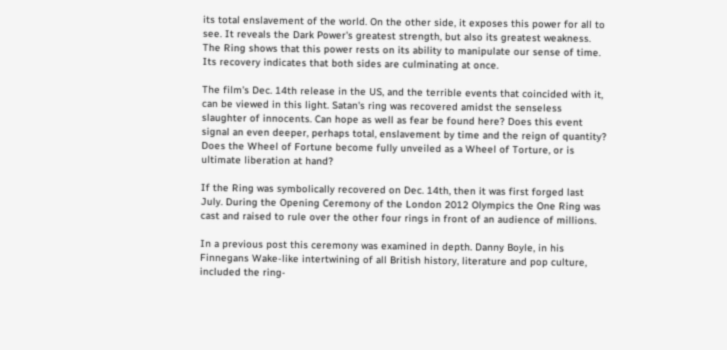its total enslavement of the world. On the other side, it exposes this power for all to see. It reveals the Dark Power's greatest strength, but also its greatest weakness. The Ring shows that this power rests on its ability to manipulate our sense of time. Its recovery indicates that both sides are culminating at once.

The film's Dec. 14th release in the US, and the terrible events that coincided with it, can be viewed in this light. Satan's ring was recovered amidst the senseless slaughter of innocents. Can hope as well as fear be found here? Does this event signal an even deeper, perhaps total, enslavement by time and the reign of quantity? Does the Wheel of Fortune become fully unveiled as a Wheel of Torture, or is ultimate liberation at hand?

If the Ring was symbolically recovered on Dec. 14th, then it was first forged last July. During the Opening Ceremony of the London 2012 Olympics the One Ring was cast and raised to rule over the other four rings in front of an audience of millions.

In a previous post this ceremony was examined in depth. Danny Boyle, in his Finnegans Wake-like intertwining of all British history, literature and pop culture, included the ring-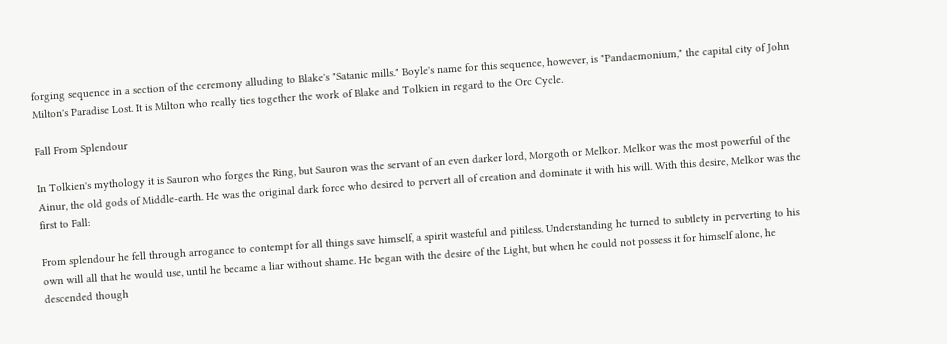forging sequence in a section of the ceremony alluding to Blake's "Satanic mills." Boyle's name for this sequence, however, is "Pandaemonium," the capital city of John Milton's Paradise Lost. It is Milton who really ties together the work of Blake and Tolkien in regard to the Orc Cycle.

Fall From Splendour

In Tolkien's mythology it is Sauron who forges the Ring, but Sauron was the servant of an even darker lord, Morgoth or Melkor. Melkor was the most powerful of the Ainur, the old gods of Middle-earth. He was the original dark force who desired to pervert all of creation and dominate it with his will. With this desire, Melkor was the first to Fall:

From splendour he fell through arrogance to contempt for all things save himself, a spirit wasteful and pitiless. Understanding he turned to subtlety in perverting to his own will all that he would use, until he became a liar without shame. He began with the desire of the Light, but when he could not possess it for himself alone, he descended though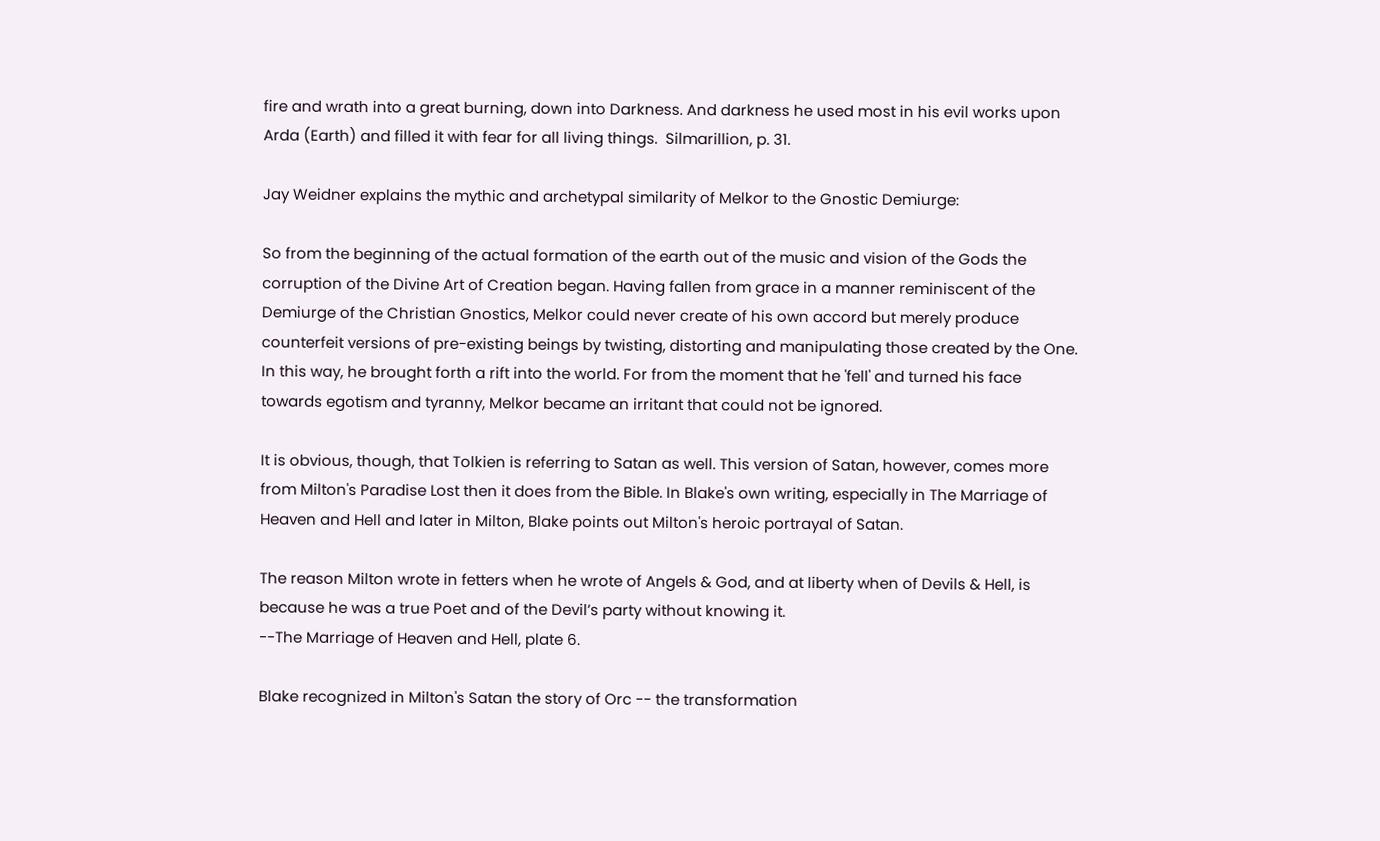fire and wrath into a great burning, down into Darkness. And darkness he used most in his evil works upon Arda (Earth) and filled it with fear for all living things.  Silmarillion, p. 31.

Jay Weidner explains the mythic and archetypal similarity of Melkor to the Gnostic Demiurge:

So from the beginning of the actual formation of the earth out of the music and vision of the Gods the corruption of the Divine Art of Creation began. Having fallen from grace in a manner reminiscent of the Demiurge of the Christian Gnostics, Melkor could never create of his own accord but merely produce counterfeit versions of pre-existing beings by twisting, distorting and manipulating those created by the One. In this way, he brought forth a rift into the world. For from the moment that he 'fell' and turned his face towards egotism and tyranny, Melkor became an irritant that could not be ignored.

It is obvious, though, that Tolkien is referring to Satan as well. This version of Satan, however, comes more from Milton's Paradise Lost then it does from the Bible. In Blake's own writing, especially in The Marriage of Heaven and Hell and later in Milton, Blake points out Milton's heroic portrayal of Satan.

The reason Milton wrote in fetters when he wrote of Angels & God, and at liberty when of Devils & Hell, is because he was a true Poet and of the Devil’s party without knowing it.
--The Marriage of Heaven and Hell, plate 6.

Blake recognized in Milton's Satan the story of Orc -- the transformation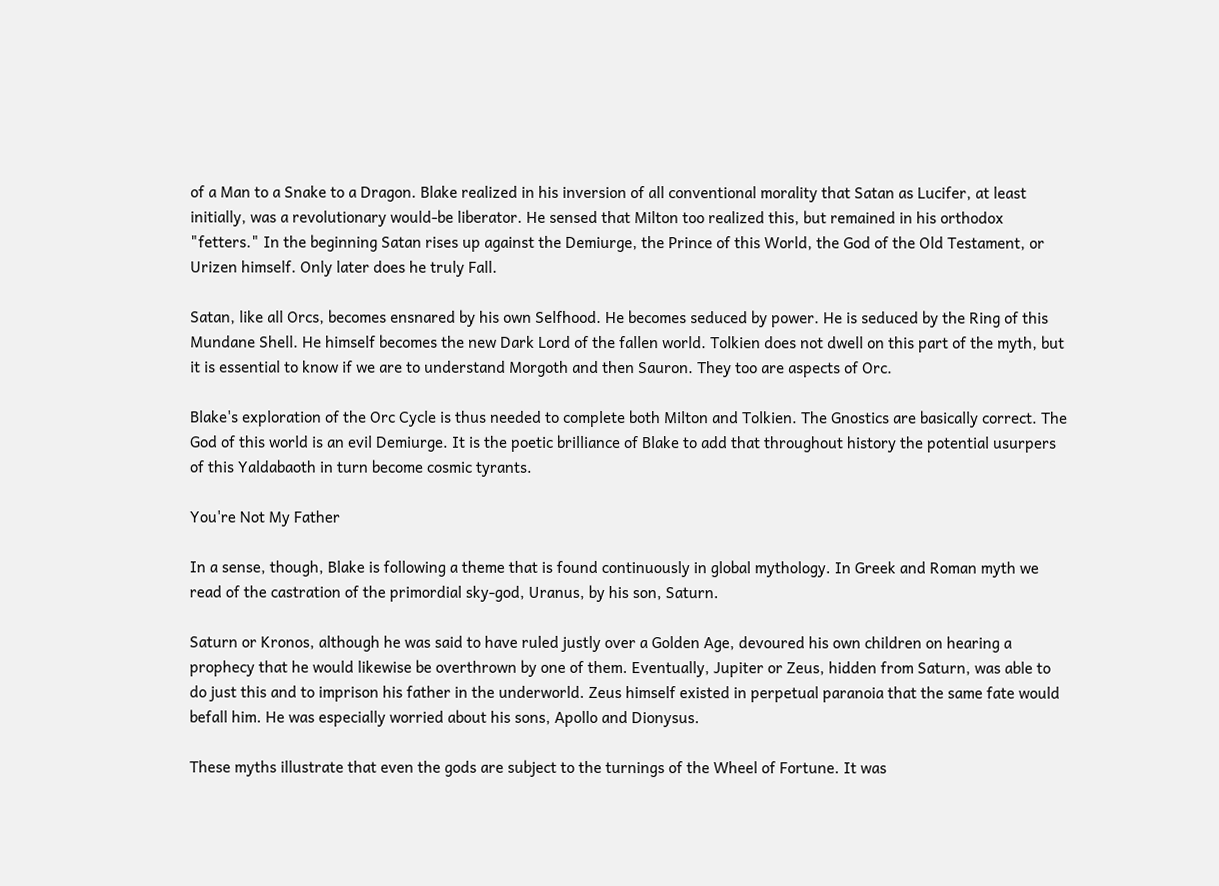of a Man to a Snake to a Dragon. Blake realized in his inversion of all conventional morality that Satan as Lucifer, at least initially, was a revolutionary would-be liberator. He sensed that Milton too realized this, but remained in his orthodox "fetters." In the beginning Satan rises up against the Demiurge, the Prince of this World, the God of the Old Testament, or Urizen himself. Only later does he truly Fall.

Satan, like all Orcs, becomes ensnared by his own Selfhood. He becomes seduced by power. He is seduced by the Ring of this Mundane Shell. He himself becomes the new Dark Lord of the fallen world. Tolkien does not dwell on this part of the myth, but it is essential to know if we are to understand Morgoth and then Sauron. They too are aspects of Orc.

Blake's exploration of the Orc Cycle is thus needed to complete both Milton and Tolkien. The Gnostics are basically correct. The God of this world is an evil Demiurge. It is the poetic brilliance of Blake to add that throughout history the potential usurpers of this Yaldabaoth in turn become cosmic tyrants.

You're Not My Father

In a sense, though, Blake is following a theme that is found continuously in global mythology. In Greek and Roman myth we read of the castration of the primordial sky-god, Uranus, by his son, Saturn.

Saturn or Kronos, although he was said to have ruled justly over a Golden Age, devoured his own children on hearing a prophecy that he would likewise be overthrown by one of them. Eventually, Jupiter or Zeus, hidden from Saturn, was able to do just this and to imprison his father in the underworld. Zeus himself existed in perpetual paranoia that the same fate would befall him. He was especially worried about his sons, Apollo and Dionysus.

These myths illustrate that even the gods are subject to the turnings of the Wheel of Fortune. It was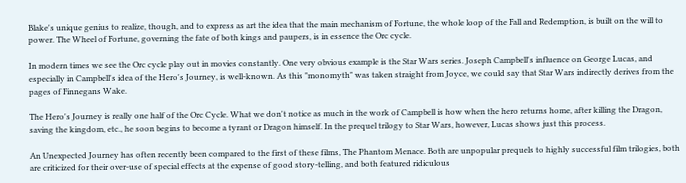Blake's unique genius to realize, though, and to express as art the idea that the main mechanism of Fortune, the whole loop of the Fall and Redemption, is built on the will to power. The Wheel of Fortune, governing the fate of both kings and paupers, is in essence the Orc cycle.

In modern times we see the Orc cycle play out in movies constantly. One very obvious example is the Star Wars series. Joseph Campbell's influence on George Lucas, and especially in Campbell's idea of the Hero's Journey, is well-known. As this "monomyth" was taken straight from Joyce, we could say that Star Wars indirectly derives from the pages of Finnegans Wake.

The Hero's Journey is really one half of the Orc Cycle. What we don't notice as much in the work of Campbell is how when the hero returns home, after killing the Dragon, saving the kingdom, etc., he soon begins to become a tyrant or Dragon himself. In the prequel trilogy to Star Wars, however, Lucas shows just this process.

An Unexpected Journey has often recently been compared to the first of these films, The Phantom Menace. Both are unpopular prequels to highly successful film trilogies, both are criticized for their over-use of special effects at the expense of good story-telling, and both featured ridiculous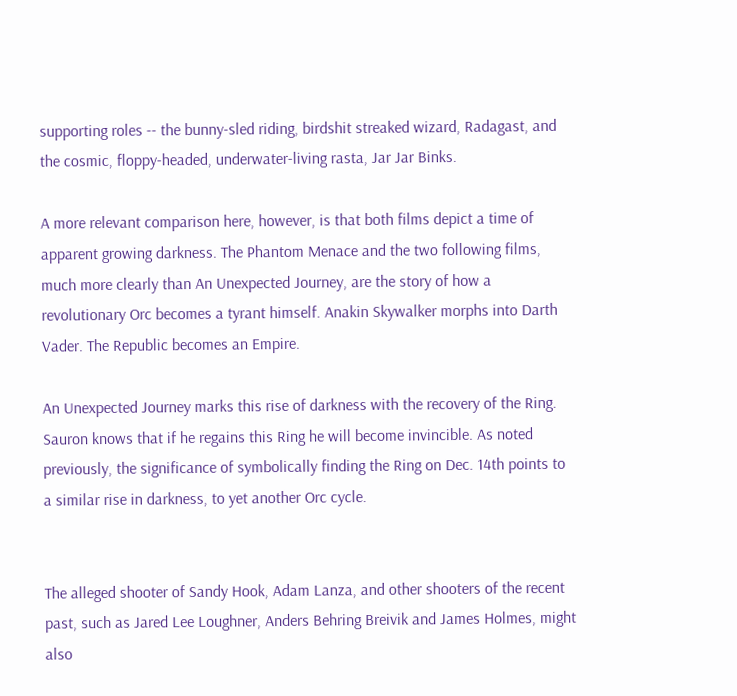supporting roles -- the bunny-sled riding, birdshit streaked wizard, Radagast, and the cosmic, floppy-headed, underwater-living rasta, Jar Jar Binks.

A more relevant comparison here, however, is that both films depict a time of apparent growing darkness. The Phantom Menace and the two following films, much more clearly than An Unexpected Journey, are the story of how a revolutionary Orc becomes a tyrant himself. Anakin Skywalker morphs into Darth Vader. The Republic becomes an Empire.

An Unexpected Journey marks this rise of darkness with the recovery of the Ring. Sauron knows that if he regains this Ring he will become invincible. As noted previously, the significance of symbolically finding the Ring on Dec. 14th points to a similar rise in darkness, to yet another Orc cycle.


The alleged shooter of Sandy Hook, Adam Lanza, and other shooters of the recent past, such as Jared Lee Loughner, Anders Behring Breivik and James Holmes, might also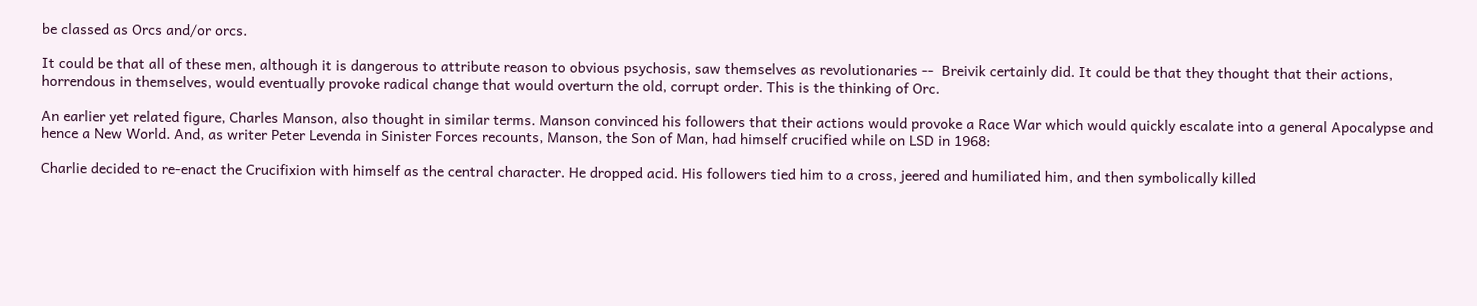be classed as Orcs and/or orcs.

It could be that all of these men, although it is dangerous to attribute reason to obvious psychosis, saw themselves as revolutionaries --  Breivik certainly did. It could be that they thought that their actions, horrendous in themselves, would eventually provoke radical change that would overturn the old, corrupt order. This is the thinking of Orc.

An earlier yet related figure, Charles Manson, also thought in similar terms. Manson convinced his followers that their actions would provoke a Race War which would quickly escalate into a general Apocalypse and hence a New World. And, as writer Peter Levenda in Sinister Forces recounts, Manson, the Son of Man, had himself crucified while on LSD in 1968:

Charlie decided to re-enact the Crucifixion with himself as the central character. He dropped acid. His followers tied him to a cross, jeered and humiliated him, and then symbolically killed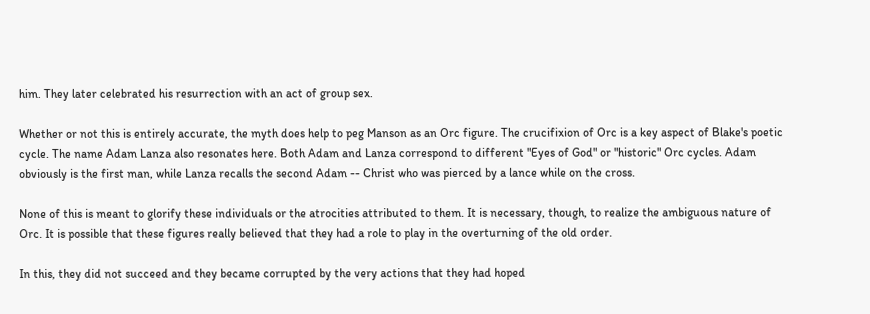him. They later celebrated his resurrection with an act of group sex.

Whether or not this is entirely accurate, the myth does help to peg Manson as an Orc figure. The crucifixion of Orc is a key aspect of Blake's poetic cycle. The name Adam Lanza also resonates here. Both Adam and Lanza correspond to different "Eyes of God" or "historic" Orc cycles. Adam obviously is the first man, while Lanza recalls the second Adam -- Christ who was pierced by a lance while on the cross.

None of this is meant to glorify these individuals or the atrocities attributed to them. It is necessary, though, to realize the ambiguous nature of Orc. It is possible that these figures really believed that they had a role to play in the overturning of the old order.

In this, they did not succeed and they became corrupted by the very actions that they had hoped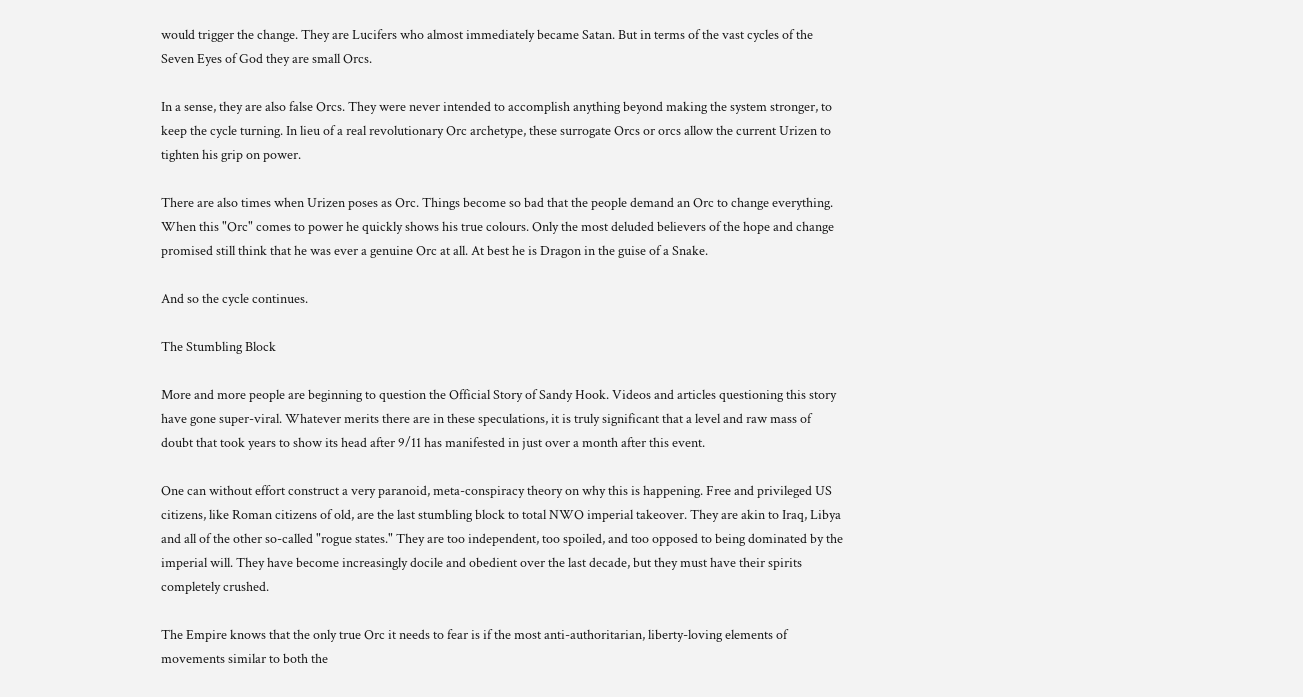would trigger the change. They are Lucifers who almost immediately became Satan. But in terms of the vast cycles of the Seven Eyes of God they are small Orcs.

In a sense, they are also false Orcs. They were never intended to accomplish anything beyond making the system stronger, to keep the cycle turning. In lieu of a real revolutionary Orc archetype, these surrogate Orcs or orcs allow the current Urizen to tighten his grip on power.

There are also times when Urizen poses as Orc. Things become so bad that the people demand an Orc to change everything. When this "Orc" comes to power he quickly shows his true colours. Only the most deluded believers of the hope and change promised still think that he was ever a genuine Orc at all. At best he is Dragon in the guise of a Snake.

And so the cycle continues.

The Stumbling Block

More and more people are beginning to question the Official Story of Sandy Hook. Videos and articles questioning this story have gone super-viral. Whatever merits there are in these speculations, it is truly significant that a level and raw mass of doubt that took years to show its head after 9/11 has manifested in just over a month after this event.

One can without effort construct a very paranoid, meta-conspiracy theory on why this is happening. Free and privileged US citizens, like Roman citizens of old, are the last stumbling block to total NWO imperial takeover. They are akin to Iraq, Libya and all of the other so-called "rogue states." They are too independent, too spoiled, and too opposed to being dominated by the imperial will. They have become increasingly docile and obedient over the last decade, but they must have their spirits completely crushed.

The Empire knows that the only true Orc it needs to fear is if the most anti-authoritarian, liberty-loving elements of movements similar to both the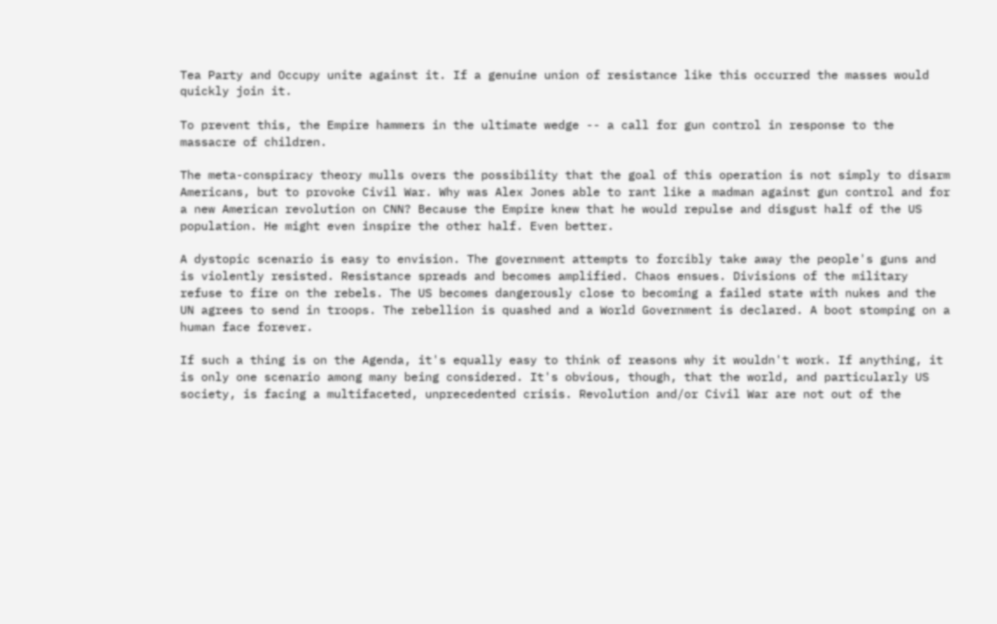Tea Party and Occupy unite against it. If a genuine union of resistance like this occurred the masses would quickly join it.

To prevent this, the Empire hammers in the ultimate wedge -- a call for gun control in response to the massacre of children.

The meta-conspiracy theory mulls overs the possibility that the goal of this operation is not simply to disarm Americans, but to provoke Civil War. Why was Alex Jones able to rant like a madman against gun control and for a new American revolution on CNN? Because the Empire knew that he would repulse and disgust half of the US population. He might even inspire the other half. Even better.

A dystopic scenario is easy to envision. The government attempts to forcibly take away the people's guns and is violently resisted. Resistance spreads and becomes amplified. Chaos ensues. Divisions of the military refuse to fire on the rebels. The US becomes dangerously close to becoming a failed state with nukes and the UN agrees to send in troops. The rebellion is quashed and a World Government is declared. A boot stomping on a human face forever.

If such a thing is on the Agenda, it's equally easy to think of reasons why it wouldn't work. If anything, it is only one scenario among many being considered. It's obvious, though, that the world, and particularly US society, is facing a multifaceted, unprecedented crisis. Revolution and/or Civil War are not out of the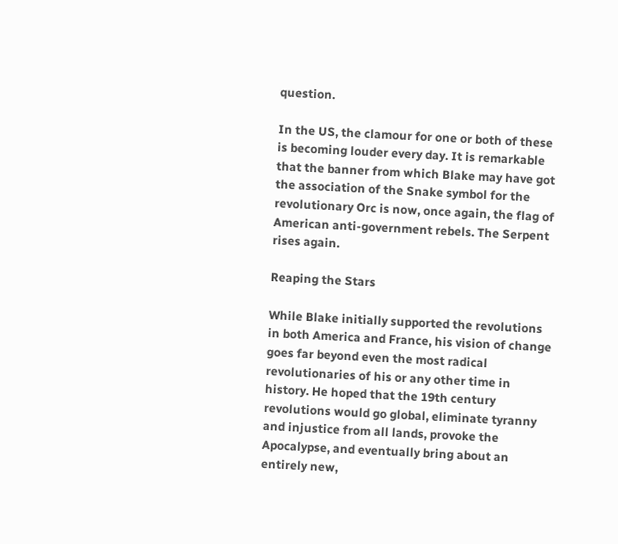question.

In the US, the clamour for one or both of these is becoming louder every day. It is remarkable that the banner from which Blake may have got the association of the Snake symbol for the revolutionary Orc is now, once again, the flag of American anti-government rebels. The Serpent rises again.

Reaping the Stars

While Blake initially supported the revolutions in both America and France, his vision of change goes far beyond even the most radical revolutionaries of his or any other time in history. He hoped that the 19th century revolutions would go global, eliminate tyranny and injustice from all lands, provoke the Apocalypse, and eventually bring about an entirely new,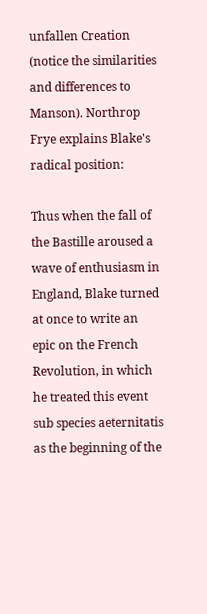unfallen Creation (notice the similarities and differences to Manson). Northrop Frye explains Blake's radical position:

Thus when the fall of the Bastille aroused a wave of enthusiasm in England, Blake turned at once to write an epic on the French Revolution, in which he treated this event sub species aeternitatis as the beginning of the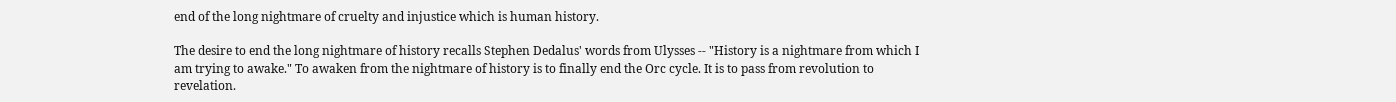end of the long nightmare of cruelty and injustice which is human history.

The desire to end the long nightmare of history recalls Stephen Dedalus' words from Ulysses -- "History is a nightmare from which I am trying to awake." To awaken from the nightmare of history is to finally end the Orc cycle. It is to pass from revolution to revelation.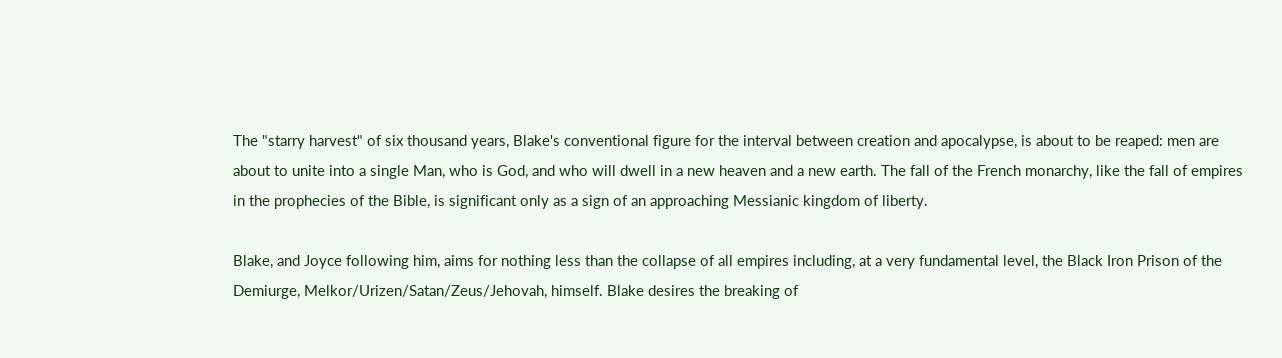The "starry harvest" of six thousand years, Blake's conventional figure for the interval between creation and apocalypse, is about to be reaped: men are about to unite into a single Man, who is God, and who will dwell in a new heaven and a new earth. The fall of the French monarchy, like the fall of empires in the prophecies of the Bible, is significant only as a sign of an approaching Messianic kingdom of liberty.

Blake, and Joyce following him, aims for nothing less than the collapse of all empires including, at a very fundamental level, the Black Iron Prison of the Demiurge, Melkor/Urizen/Satan/Zeus/Jehovah, himself. Blake desires the breaking of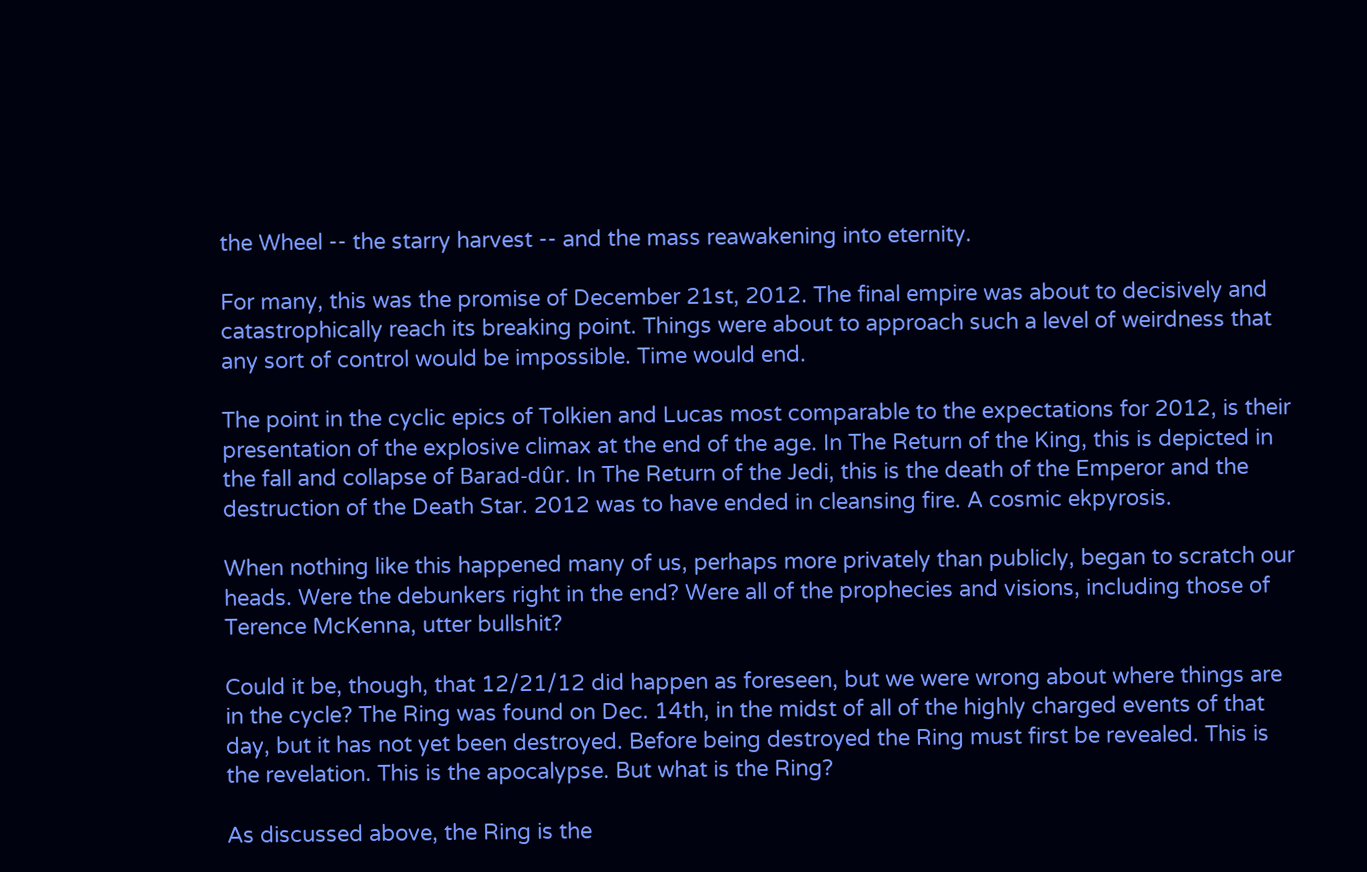the Wheel -- the starry harvest -- and the mass reawakening into eternity.

For many, this was the promise of December 21st, 2012. The final empire was about to decisively and catastrophically reach its breaking point. Things were about to approach such a level of weirdness that any sort of control would be impossible. Time would end.

The point in the cyclic epics of Tolkien and Lucas most comparable to the expectations for 2012, is their presentation of the explosive climax at the end of the age. In The Return of the King, this is depicted in the fall and collapse of Barad-dûr. In The Return of the Jedi, this is the death of the Emperor and the destruction of the Death Star. 2012 was to have ended in cleansing fire. A cosmic ekpyrosis.

When nothing like this happened many of us, perhaps more privately than publicly, began to scratch our heads. Were the debunkers right in the end? Were all of the prophecies and visions, including those of Terence McKenna, utter bullshit?

Could it be, though, that 12/21/12 did happen as foreseen, but we were wrong about where things are in the cycle? The Ring was found on Dec. 14th, in the midst of all of the highly charged events of that day, but it has not yet been destroyed. Before being destroyed the Ring must first be revealed. This is the revelation. This is the apocalypse. But what is the Ring?

As discussed above, the Ring is the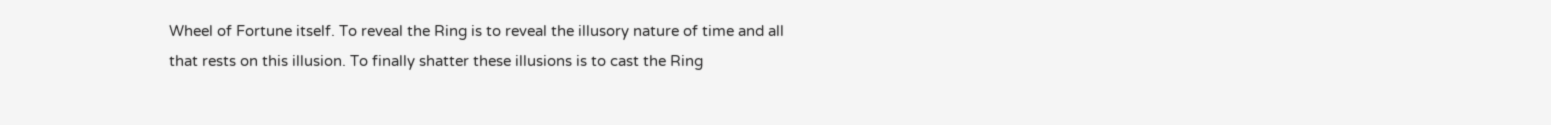Wheel of Fortune itself. To reveal the Ring is to reveal the illusory nature of time and all that rests on this illusion. To finally shatter these illusions is to cast the Ring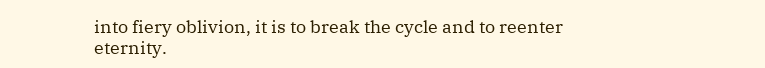into fiery oblivion, it is to break the cycle and to reenter eternity.